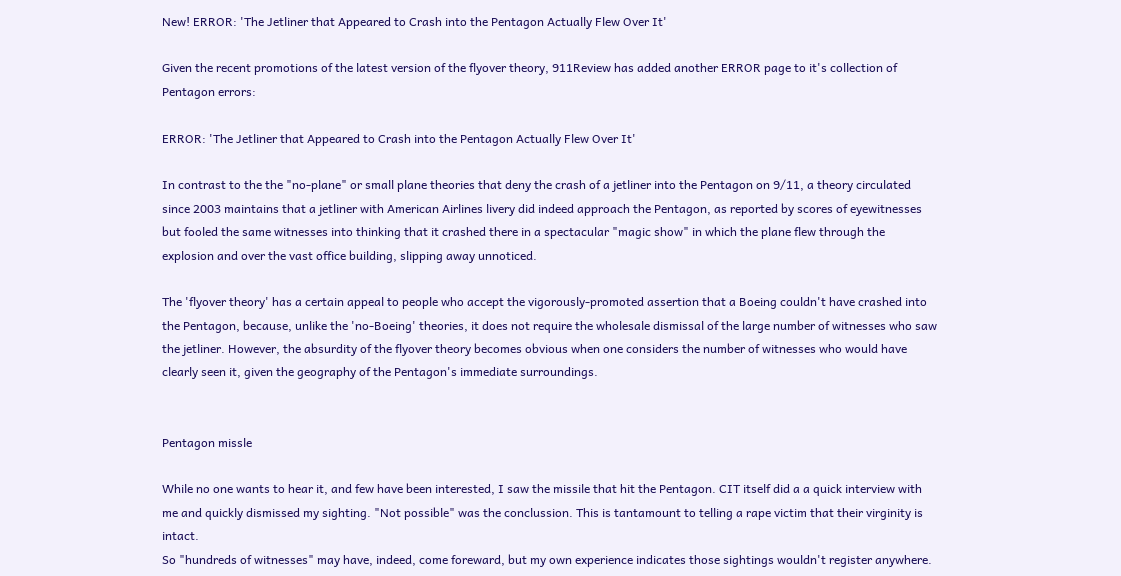New! ERROR: 'The Jetliner that Appeared to Crash into the Pentagon Actually Flew Over It'

Given the recent promotions of the latest version of the flyover theory, 911Review has added another ERROR page to it's collection of Pentagon errors:

ERROR: 'The Jetliner that Appeared to Crash into the Pentagon Actually Flew Over It'

In contrast to the the "no-plane" or small plane theories that deny the crash of a jetliner into the Pentagon on 9/11, a theory circulated since 2003 maintains that a jetliner with American Airlines livery did indeed approach the Pentagon, as reported by scores of eyewitnesses but fooled the same witnesses into thinking that it crashed there in a spectacular "magic show" in which the plane flew through the explosion and over the vast office building, slipping away unnoticed.

The 'flyover theory' has a certain appeal to people who accept the vigorously-promoted assertion that a Boeing couldn't have crashed into the Pentagon, because, unlike the 'no-Boeing' theories, it does not require the wholesale dismissal of the large number of witnesses who saw the jetliner. However, the absurdity of the flyover theory becomes obvious when one considers the number of witnesses who would have clearly seen it, given the geography of the Pentagon's immediate surroundings.


Pentagon missle

While no one wants to hear it, and few have been interested, I saw the missile that hit the Pentagon. CIT itself did a a quick interview with me and quickly dismissed my sighting. "Not possible" was the conclussion. This is tantamount to telling a rape victim that their virginity is intact.
So "hundreds of witnesses" may have, indeed, come foreward, but my own experience indicates those sightings wouldn't register anywhere.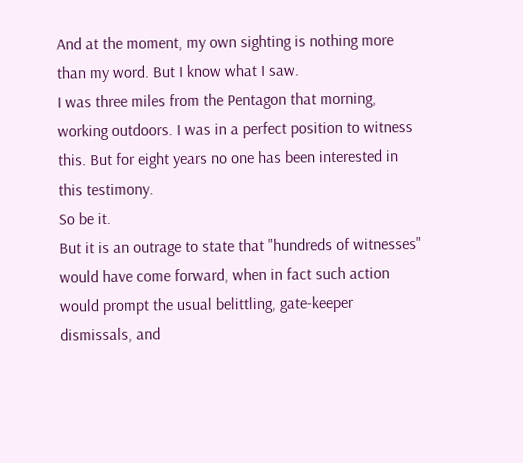And at the moment, my own sighting is nothing more than my word. But I know what I saw.
I was three miles from the Pentagon that morning, working outdoors. I was in a perfect position to witness this. But for eight years no one has been interested in this testimony.
So be it.
But it is an outrage to state that "hundreds of witnesses" would have come forward, when in fact such action would prompt the usual belittling, gate-keeper dismissals, and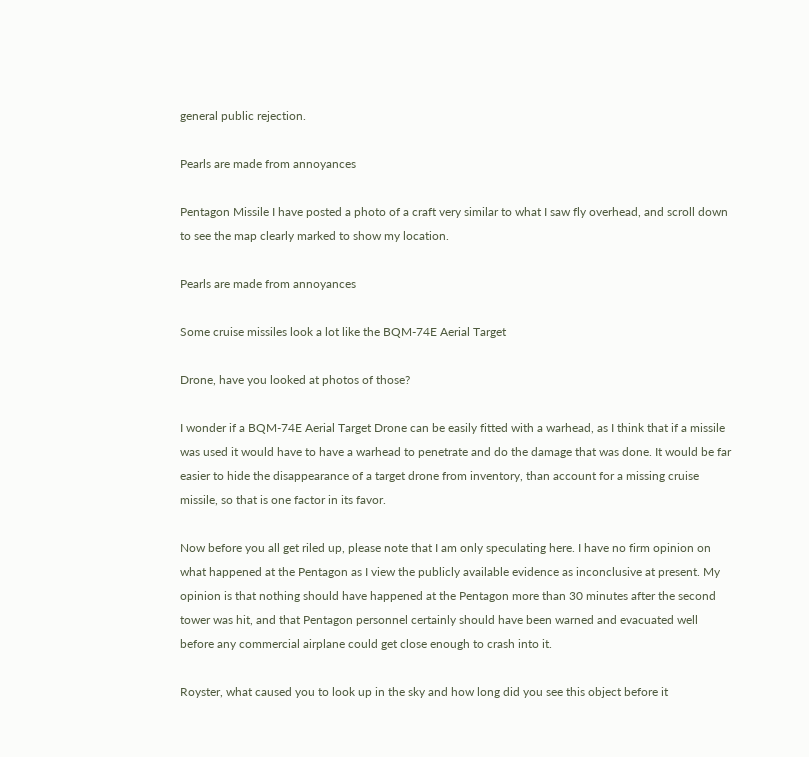general public rejection.

Pearls are made from annoyances

Pentagon Missile I have posted a photo of a craft very similar to what I saw fly overhead, and scroll down to see the map clearly marked to show my location.

Pearls are made from annoyances

Some cruise missiles look a lot like the BQM-74E Aerial Target

Drone, have you looked at photos of those?

I wonder if a BQM-74E Aerial Target Drone can be easily fitted with a warhead, as I think that if a missile was used it would have to have a warhead to penetrate and do the damage that was done. It would be far easier to hide the disappearance of a target drone from inventory, than account for a missing cruise missile, so that is one factor in its favor.

Now before you all get riled up, please note that I am only speculating here. I have no firm opinion on what happened at the Pentagon as I view the publicly available evidence as inconclusive at present. My opinion is that nothing should have happened at the Pentagon more than 30 minutes after the second tower was hit, and that Pentagon personnel certainly should have been warned and evacuated well before any commercial airplane could get close enough to crash into it.

Royster, what caused you to look up in the sky and how long did you see this object before it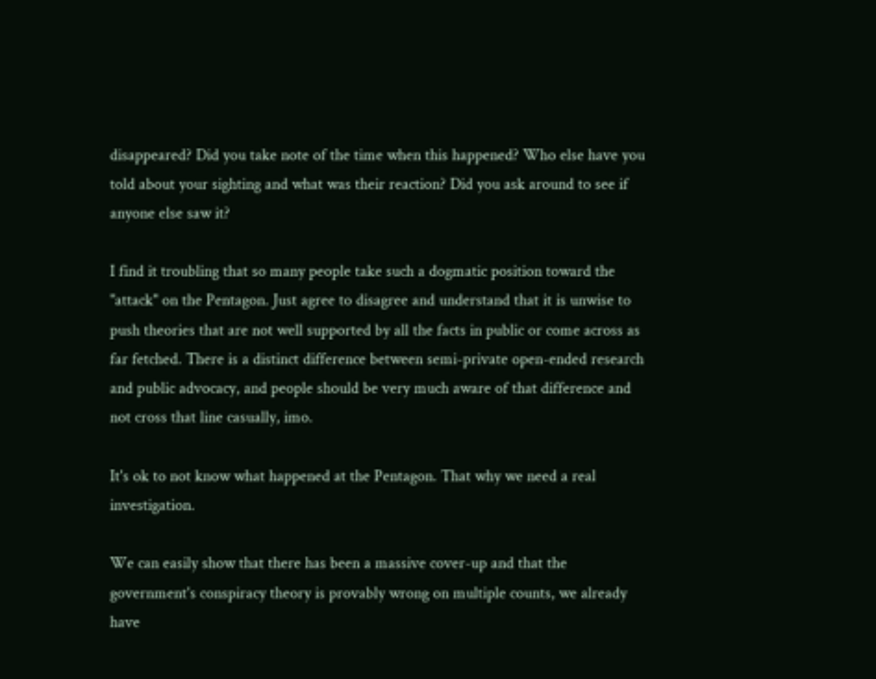disappeared? Did you take note of the time when this happened? Who else have you told about your sighting and what was their reaction? Did you ask around to see if anyone else saw it?

I find it troubling that so many people take such a dogmatic position toward the "attack" on the Pentagon. Just agree to disagree and understand that it is unwise to push theories that are not well supported by all the facts in public or come across as far fetched. There is a distinct difference between semi-private open-ended research and public advocacy, and people should be very much aware of that difference and not cross that line casually, imo.

It's ok to not know what happened at the Pentagon. That why we need a real investigation.

We can easily show that there has been a massive cover-up and that the government's conspiracy theory is provably wrong on multiple counts, we already have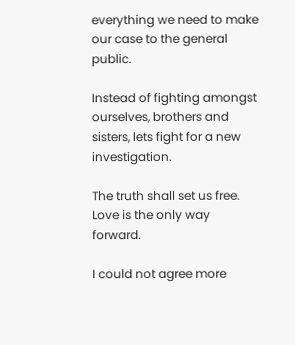everything we need to make our case to the general public.

Instead of fighting amongst ourselves, brothers and sisters, lets fight for a new investigation.

The truth shall set us free. Love is the only way forward.

I could not agree more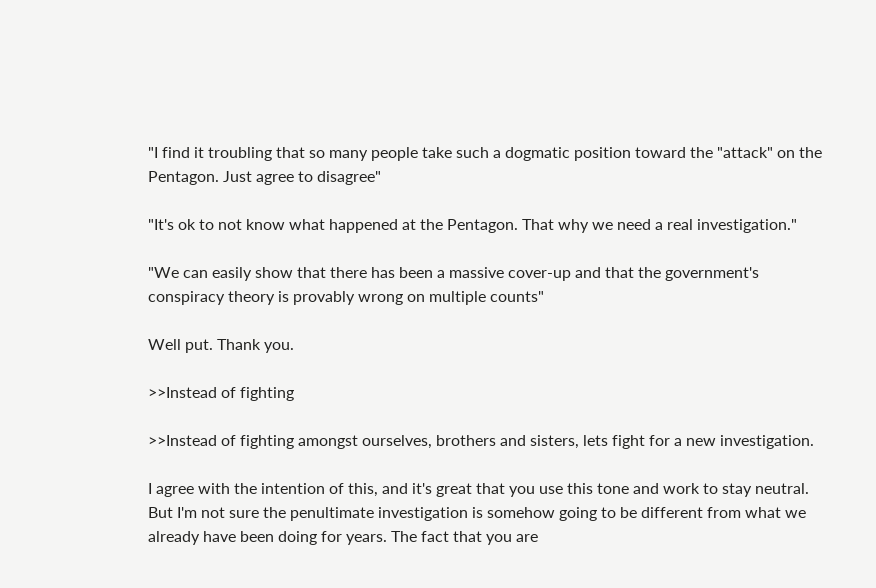"I find it troubling that so many people take such a dogmatic position toward the "attack" on the Pentagon. Just agree to disagree"

"It's ok to not know what happened at the Pentagon. That why we need a real investigation."

"We can easily show that there has been a massive cover-up and that the government's conspiracy theory is provably wrong on multiple counts"

Well put. Thank you.

>>Instead of fighting

>>Instead of fighting amongst ourselves, brothers and sisters, lets fight for a new investigation.

I agree with the intention of this, and it's great that you use this tone and work to stay neutral. But I'm not sure the penultimate investigation is somehow going to be different from what we already have been doing for years. The fact that you are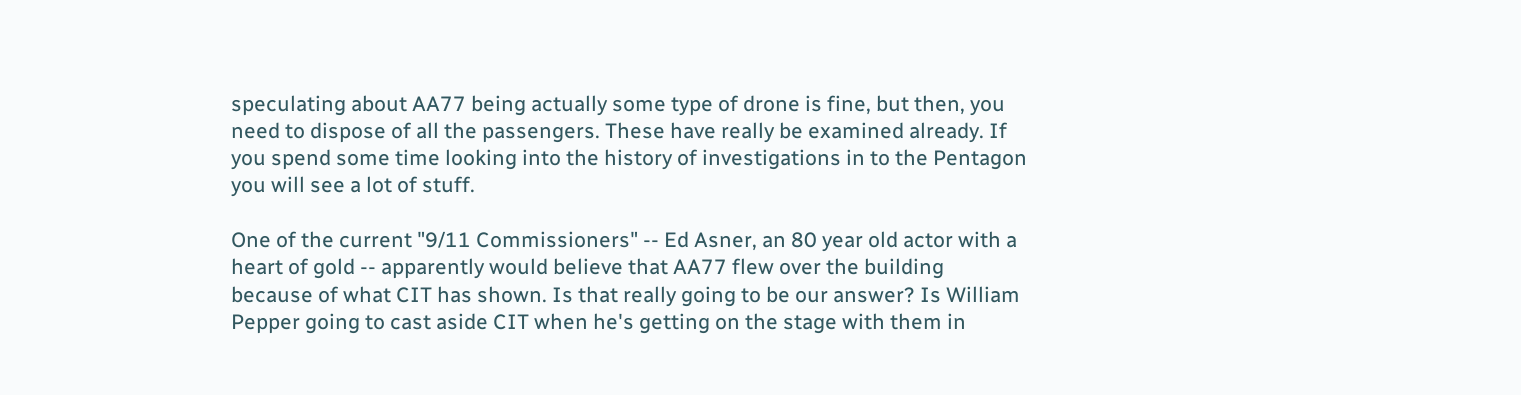speculating about AA77 being actually some type of drone is fine, but then, you need to dispose of all the passengers. These have really be examined already. If you spend some time looking into the history of investigations in to the Pentagon you will see a lot of stuff.

One of the current "9/11 Commissioners" -- Ed Asner, an 80 year old actor with a heart of gold -- apparently would believe that AA77 flew over the building because of what CIT has shown. Is that really going to be our answer? Is William Pepper going to cast aside CIT when he's getting on the stage with them in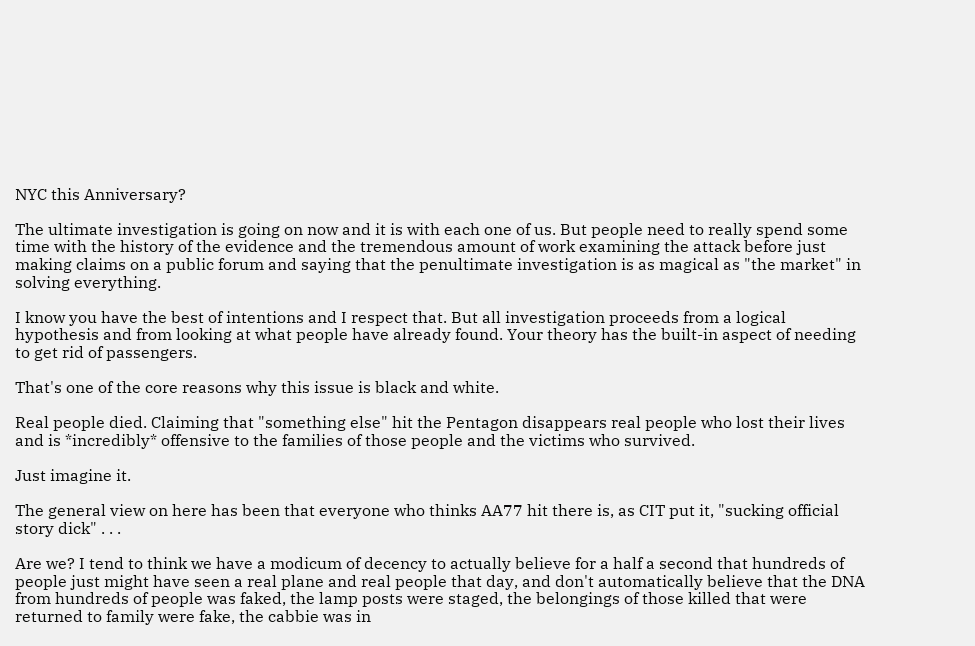NYC this Anniversary?

The ultimate investigation is going on now and it is with each one of us. But people need to really spend some time with the history of the evidence and the tremendous amount of work examining the attack before just making claims on a public forum and saying that the penultimate investigation is as magical as "the market" in solving everything.

I know you have the best of intentions and I respect that. But all investigation proceeds from a logical hypothesis and from looking at what people have already found. Your theory has the built-in aspect of needing to get rid of passengers.

That's one of the core reasons why this issue is black and white.

Real people died. Claiming that "something else" hit the Pentagon disappears real people who lost their lives and is *incredibly* offensive to the families of those people and the victims who survived.

Just imagine it.

The general view on here has been that everyone who thinks AA77 hit there is, as CIT put it, "sucking official story dick" . . .

Are we? I tend to think we have a modicum of decency to actually believe for a half a second that hundreds of people just might have seen a real plane and real people that day, and don't automatically believe that the DNA from hundreds of people was faked, the lamp posts were staged, the belongings of those killed that were returned to family were fake, the cabbie was in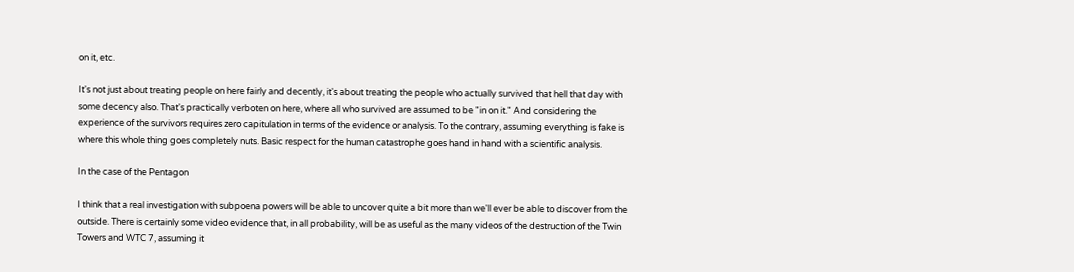on it, etc.

It's not just about treating people on here fairly and decently, it's about treating the people who actually survived that hell that day with some decency also. That's practically verboten on here, where all who survived are assumed to be "in on it." And considering the experience of the survivors requires zero capitulation in terms of the evidence or analysis. To the contrary, assuming everything is fake is where this whole thing goes completely nuts. Basic respect for the human catastrophe goes hand in hand with a scientific analysis.

In the case of the Pentagon

I think that a real investigation with subpoena powers will be able to uncover quite a bit more than we'll ever be able to discover from the outside. There is certainly some video evidence that, in all probability, will be as useful as the many videos of the destruction of the Twin Towers and WTC 7, assuming it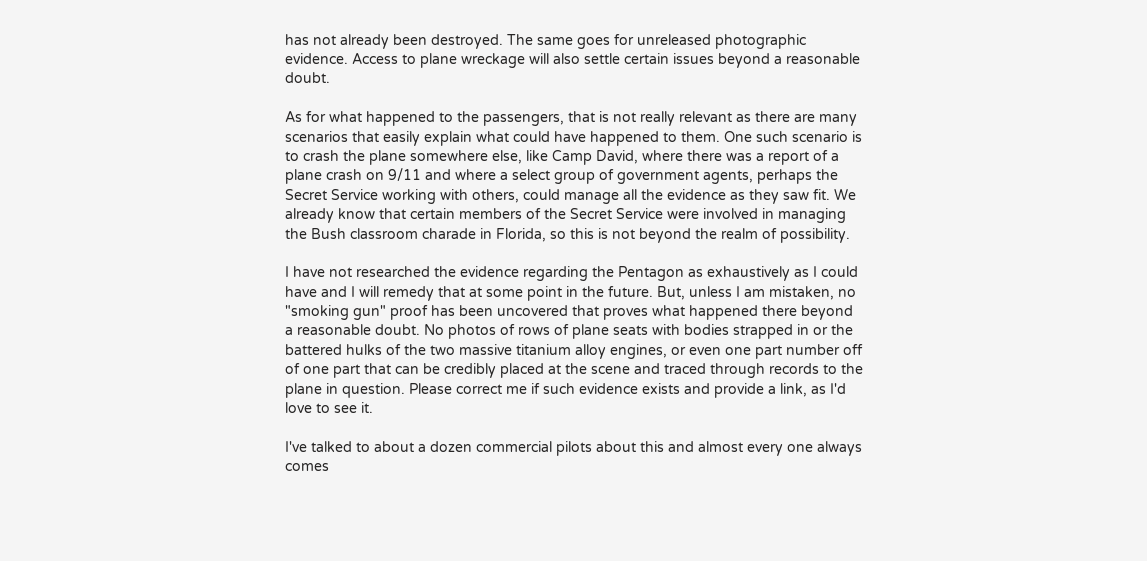has not already been destroyed. The same goes for unreleased photographic evidence. Access to plane wreckage will also settle certain issues beyond a reasonable doubt.

As for what happened to the passengers, that is not really relevant as there are many scenarios that easily explain what could have happened to them. One such scenario is to crash the plane somewhere else, like Camp David, where there was a report of a plane crash on 9/11 and where a select group of government agents, perhaps the Secret Service working with others, could manage all the evidence as they saw fit. We already know that certain members of the Secret Service were involved in managing the Bush classroom charade in Florida, so this is not beyond the realm of possibility.

I have not researched the evidence regarding the Pentagon as exhaustively as I could have and I will remedy that at some point in the future. But, unless I am mistaken, no "smoking gun" proof has been uncovered that proves what happened there beyond a reasonable doubt. No photos of rows of plane seats with bodies strapped in or the battered hulks of the two massive titanium alloy engines, or even one part number off of one part that can be credibly placed at the scene and traced through records to the plane in question. Please correct me if such evidence exists and provide a link, as I'd love to see it.

I've talked to about a dozen commercial pilots about this and almost every one always comes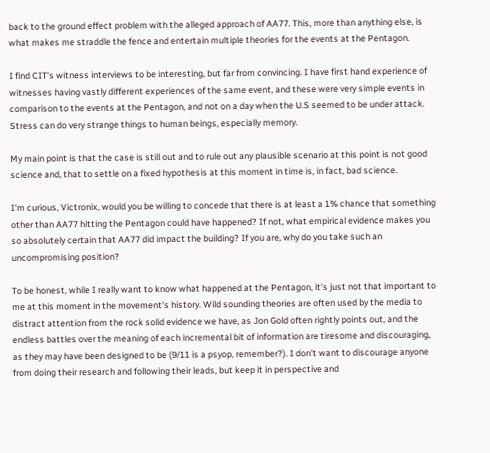back to the ground effect problem with the alleged approach of AA77. This, more than anything else, is what makes me straddle the fence and entertain multiple theories for the events at the Pentagon.

I find CIT's witness interviews to be interesting, but far from convincing. I have first hand experience of witnesses having vastly different experiences of the same event, and these were very simple events in comparison to the events at the Pentagon, and not on a day when the U.S seemed to be under attack. Stress can do very strange things to human beings, especially memory.

My main point is that the case is still out and to rule out any plausible scenario at this point is not good science and, that to settle on a fixed hypothesis at this moment in time is, in fact, bad science.

I'm curious, Victronix, would you be willing to concede that there is at least a 1% chance that something other than AA77 hitting the Pentagon could have happened? If not, what empirical evidence makes you so absolutely certain that AA77 did impact the building? If you are, why do you take such an uncompromising position?

To be honest, while I really want to know what happened at the Pentagon, it's just not that important to me at this moment in the movement's history. Wild sounding theories are often used by the media to distract attention from the rock solid evidence we have, as Jon Gold often rightly points out, and the endless battles over the meaning of each incremental bit of information are tiresome and discouraging, as they may have been designed to be (9/11 is a psyop, remember?). I don't want to discourage anyone from doing their research and following their leads, but keep it in perspective and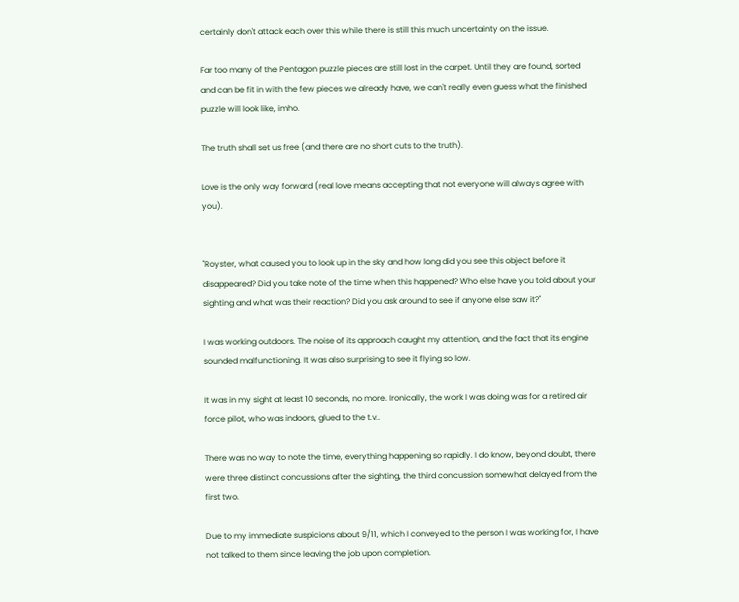certainly don't attack each over this while there is still this much uncertainty on the issue.

Far too many of the Pentagon puzzle pieces are still lost in the carpet. Until they are found, sorted and can be fit in with the few pieces we already have, we can't really even guess what the finished puzzle will look like, imho.

The truth shall set us free (and there are no short cuts to the truth).

Love is the only way forward (real love means accepting that not everyone will always agree with you).


"Royster, what caused you to look up in the sky and how long did you see this object before it disappeared? Did you take note of the time when this happened? Who else have you told about your sighting and what was their reaction? Did you ask around to see if anyone else saw it?"

I was working outdoors. The noise of its approach caught my attention, and the fact that its engine sounded malfunctioning. It was also surprising to see it flying so low.

It was in my sight at least 10 seconds, no more. Ironically, the work I was doing was for a retired air force pilot, who was indoors, glued to the t.v..

There was no way to note the time, everything happening so rapidly. I do know, beyond doubt, there were three distinct concussions after the sighting, the third concussion somewhat delayed from the first two.

Due to my immediate suspicions about 9/11, which I conveyed to the person I was working for, I have not talked to them since leaving the job upon completion.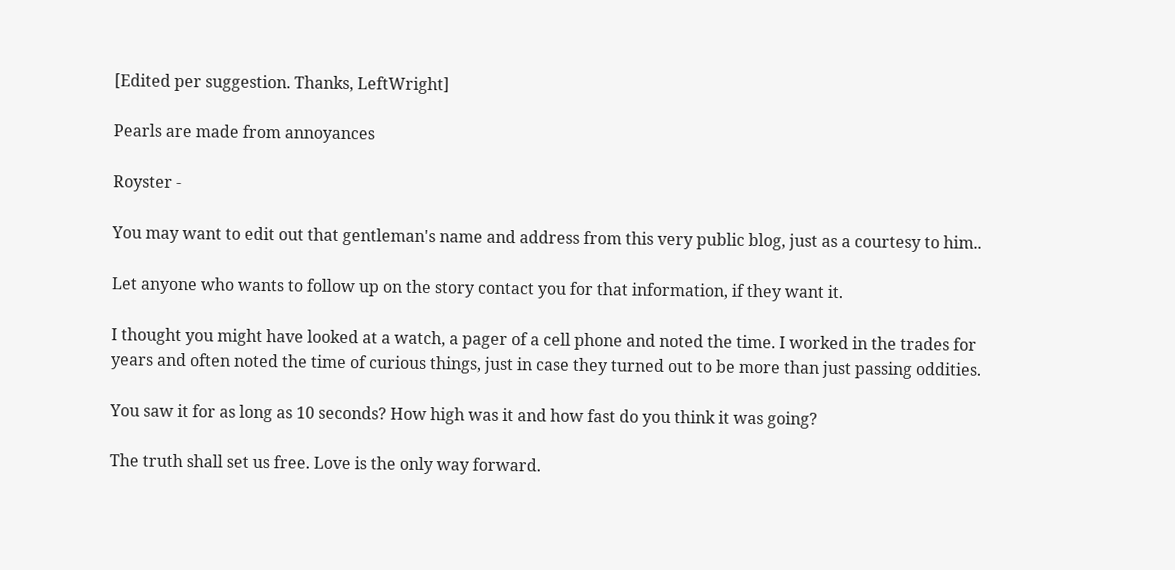[Edited per suggestion. Thanks, LeftWright]

Pearls are made from annoyances

Royster -

You may want to edit out that gentleman's name and address from this very public blog, just as a courtesy to him..

Let anyone who wants to follow up on the story contact you for that information, if they want it.

I thought you might have looked at a watch, a pager of a cell phone and noted the time. I worked in the trades for years and often noted the time of curious things, just in case they turned out to be more than just passing oddities.

You saw it for as long as 10 seconds? How high was it and how fast do you think it was going?

The truth shall set us free. Love is the only way forward.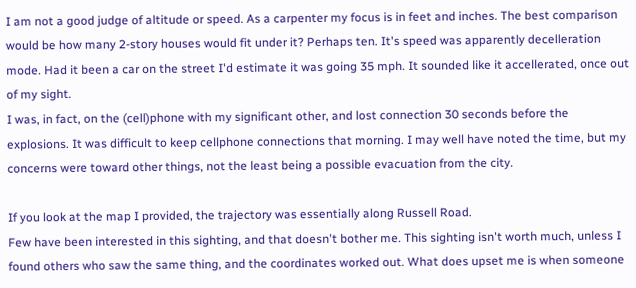I am not a good judge of altitude or speed. As a carpenter my focus is in feet and inches. The best comparison would be how many 2-story houses would fit under it? Perhaps ten. It's speed was apparently decelleration mode. Had it been a car on the street I'd estimate it was going 35 mph. It sounded like it accellerated, once out of my sight.
I was, in fact, on the (cell)phone with my significant other, and lost connection 30 seconds before the explosions. It was difficult to keep cellphone connections that morning. I may well have noted the time, but my concerns were toward other things, not the least being a possible evacuation from the city.

If you look at the map I provided, the trajectory was essentially along Russell Road.
Few have been interested in this sighting, and that doesn't bother me. This sighting isn't worth much, unless I found others who saw the same thing, and the coordinates worked out. What does upset me is when someone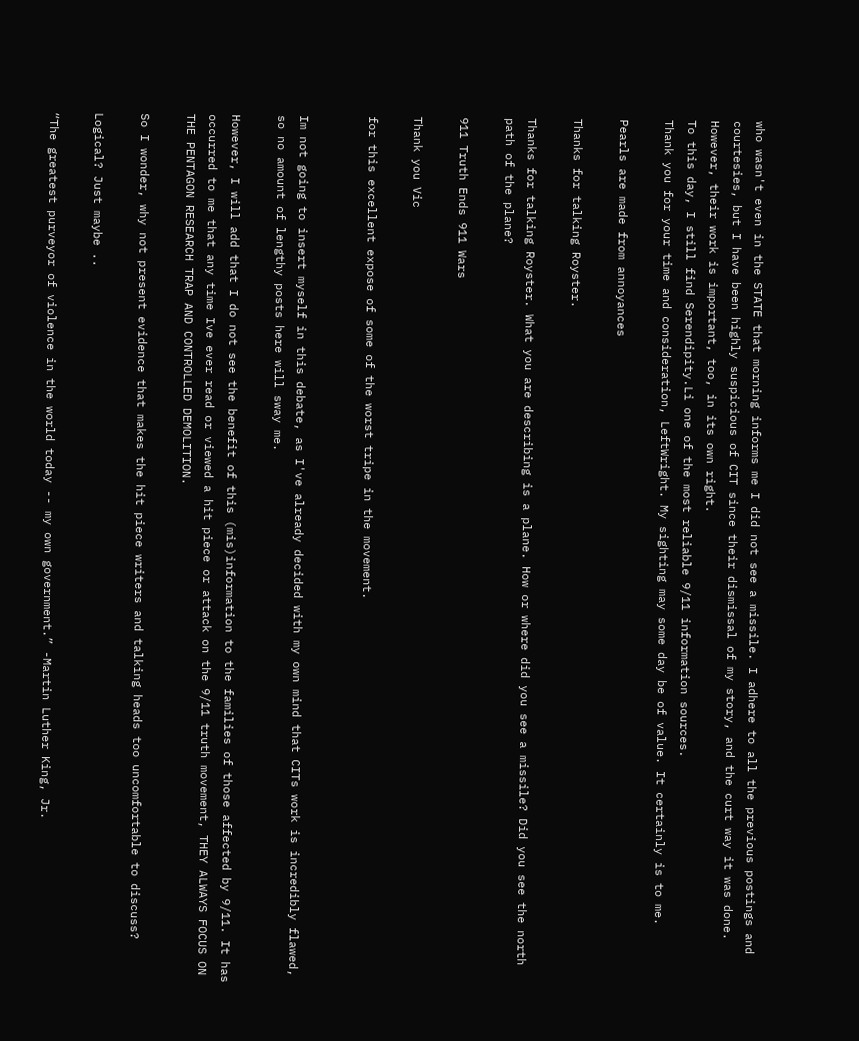who wasn't even in the STATE that morning informs me I did not see a missile. I adhere to all the previous postings and courtesies, but I have been highly suspicious of CIT since their dismissal of my story, and the curt way it was done. However, their work is important, too, in its own right.
To this day, I still find Serendipity.Li one of the most reliable 9/11 information sources.
Thank you for your time and consideration, LeftWright. My sighting may some day be of value. It certainly is to me.

Pearls are made from annoyances

Thanks for talking Royster.

Thanks for talking Royster. What you are describing is a plane. How or where did you see a missile? Did you see the north path of the plane?

911 Truth Ends 911 Wars

Thank you Vic

for this excellent expose of some of the worst tripe in the movement.


Im not going to insert myself in this debate, as I've already decided with my own mind that CITs work is incredibly flawed, so no amount of lengthy posts here will sway me.

However, I will add that I do not see the benefit of this (mis)information to the families of those affected by 9/11. It has occurred to me that any time Ive ever read or viewed a hit piece or attack on the 9/11 truth movement, THEY ALWAYS FOCUS ON THE PENTAGON RESEARCH TRAP AND CONTROLLED DEMOLITION.

So I wonder, why not present evidence that makes the hit piece writers and talking heads too uncomfortable to discuss?

Logical? Just maybe ..

“The greatest purveyor of violence in the world today -- my own government.” -Martin Luther King, Jr.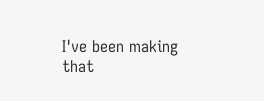I've been making that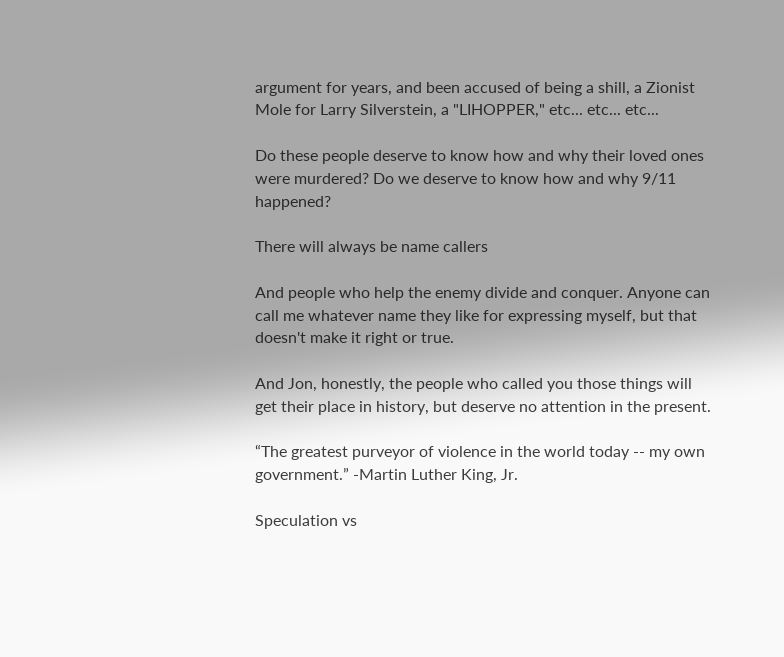argument for years, and been accused of being a shill, a Zionist Mole for Larry Silverstein, a "LIHOPPER," etc... etc... etc...

Do these people deserve to know how and why their loved ones were murdered? Do we deserve to know how and why 9/11 happened?

There will always be name callers

And people who help the enemy divide and conquer. Anyone can call me whatever name they like for expressing myself, but that doesn't make it right or true.

And Jon, honestly, the people who called you those things will get their place in history, but deserve no attention in the present.

“The greatest purveyor of violence in the world today -- my own government.” -Martin Luther King, Jr.

Speculation vs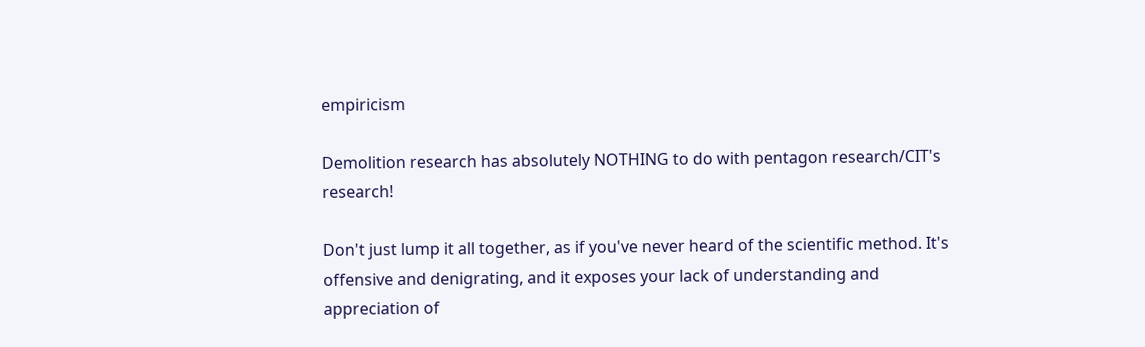empiricism

Demolition research has absolutely NOTHING to do with pentagon research/CIT's research!

Don't just lump it all together, as if you've never heard of the scientific method. It's offensive and denigrating, and it exposes your lack of understanding and appreciation of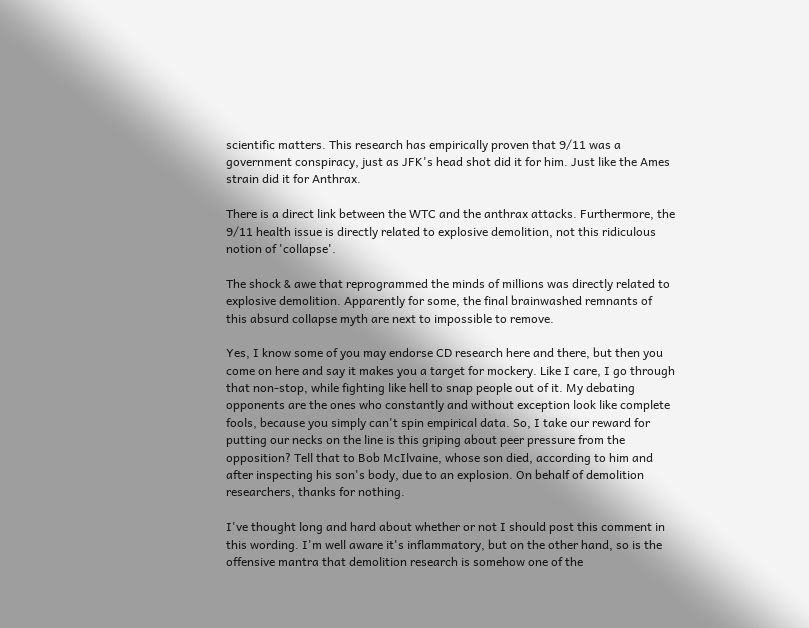scientific matters. This research has empirically proven that 9/11 was a government conspiracy, just as JFK's head shot did it for him. Just like the Ames strain did it for Anthrax.

There is a direct link between the WTC and the anthrax attacks. Furthermore, the 9/11 health issue is directly related to explosive demolition, not this ridiculous notion of 'collapse'.

The shock & awe that reprogrammed the minds of millions was directly related to explosive demolition. Apparently for some, the final brainwashed remnants of this absurd collapse myth are next to impossible to remove.

Yes, I know some of you may endorse CD research here and there, but then you come on here and say it makes you a target for mockery. Like I care, I go through that non-stop, while fighting like hell to snap people out of it. My debating opponents are the ones who constantly and without exception look like complete fools, because you simply can't spin empirical data. So, I take our reward for putting our necks on the line is this griping about peer pressure from the opposition? Tell that to Bob McIlvaine, whose son died, according to him and after inspecting his son's body, due to an explosion. On behalf of demolition researchers, thanks for nothing.

I've thought long and hard about whether or not I should post this comment in this wording. I'm well aware it's inflammatory, but on the other hand, so is the offensive mantra that demolition research is somehow one of the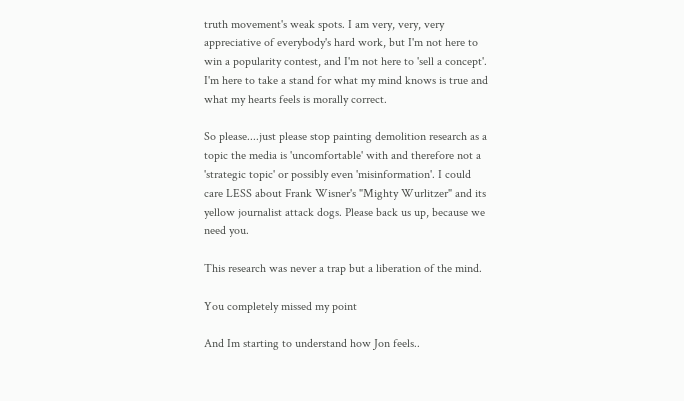truth movement's weak spots. I am very, very, very appreciative of everybody's hard work, but I'm not here to win a popularity contest, and I'm not here to 'sell a concept'. I'm here to take a stand for what my mind knows is true and what my hearts feels is morally correct.

So please....just please stop painting demolition research as a topic the media is 'uncomfortable' with and therefore not a 'strategic topic' or possibly even 'misinformation'. I could care LESS about Frank Wisner's "Mighty Wurlitzer" and its yellow journalist attack dogs. Please back us up, because we need you.

This research was never a trap but a liberation of the mind.

You completely missed my point

And Im starting to understand how Jon feels..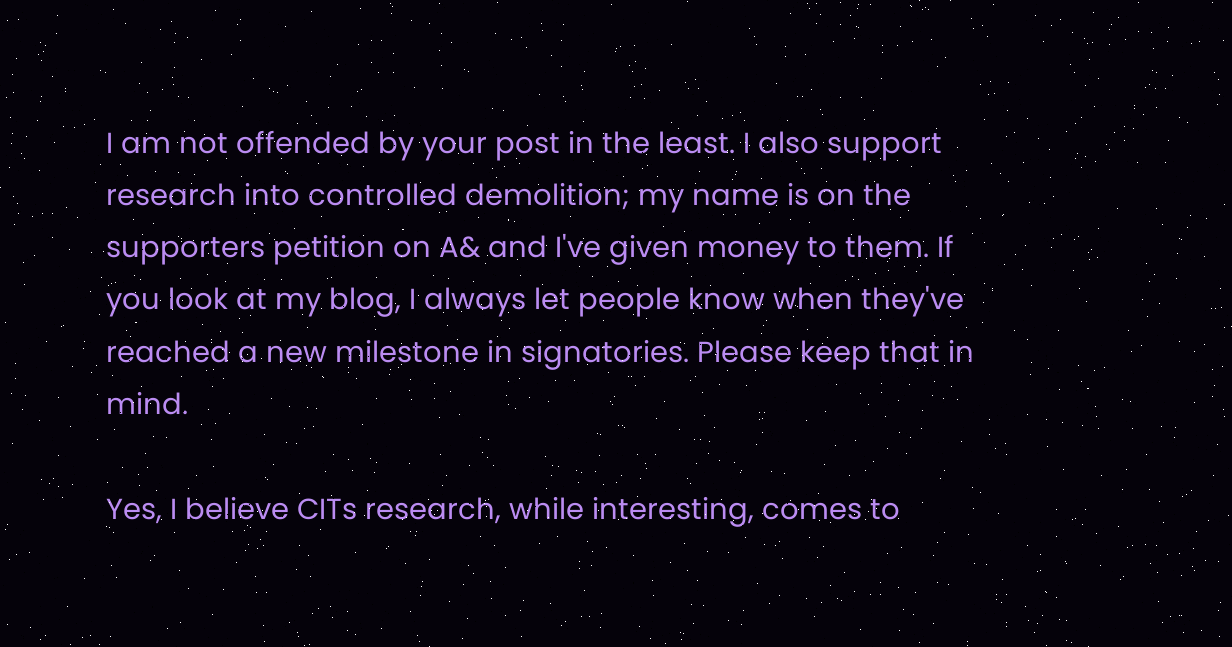I am not offended by your post in the least. I also support research into controlled demolition; my name is on the supporters petition on A& and I've given money to them. If you look at my blog, I always let people know when they've reached a new milestone in signatories. Please keep that in mind.

Yes, I believe CITs research, while interesting, comes to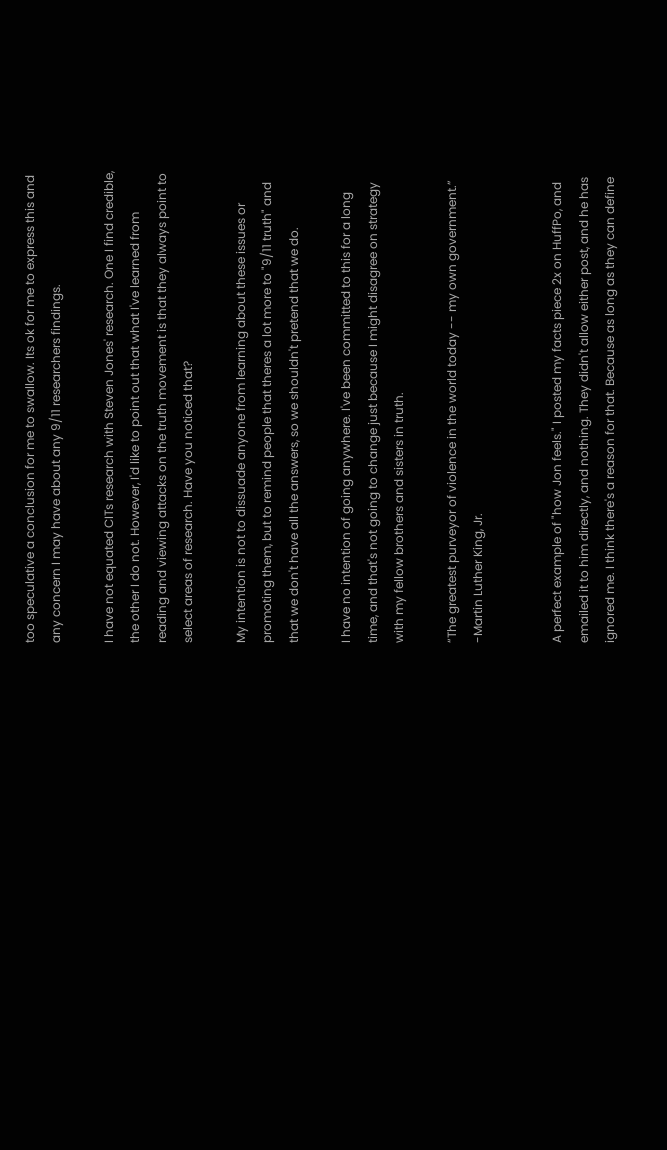too speculative a conclusion for me to swallow. Its ok for me to express this and any concern I may have about any 9/11 researchers findings.

I have not equated CITs research with Steven Jones' research. One I find credible, the other I do not. However, I'd like to point out that what I've learned from reading and viewing attacks on the truth movement is that they always point to select areas of research. Have you noticed that?

My intention is not to dissuade anyone from learning about these issues or promoting them, but to remind people that theres a lot more to "9/11 truth" and that we don't have all the answers, so we shouldn't pretend that we do.

I have no intention of going anywhere. I've been committed to this for a long time, and that's not going to change just because I might disagree on strategy with my fellow brothers and sisters in truth.

“The greatest purveyor of violence in the world today -- my own government.” -Martin Luther King, Jr.


A perfect example of "how Jon feels." I posted my facts piece 2x on HuffPo, and emailed it to him directly, and nothing. They didn't allow either post, and he has ignored me. I think there's a reason for that. Because as long as they can define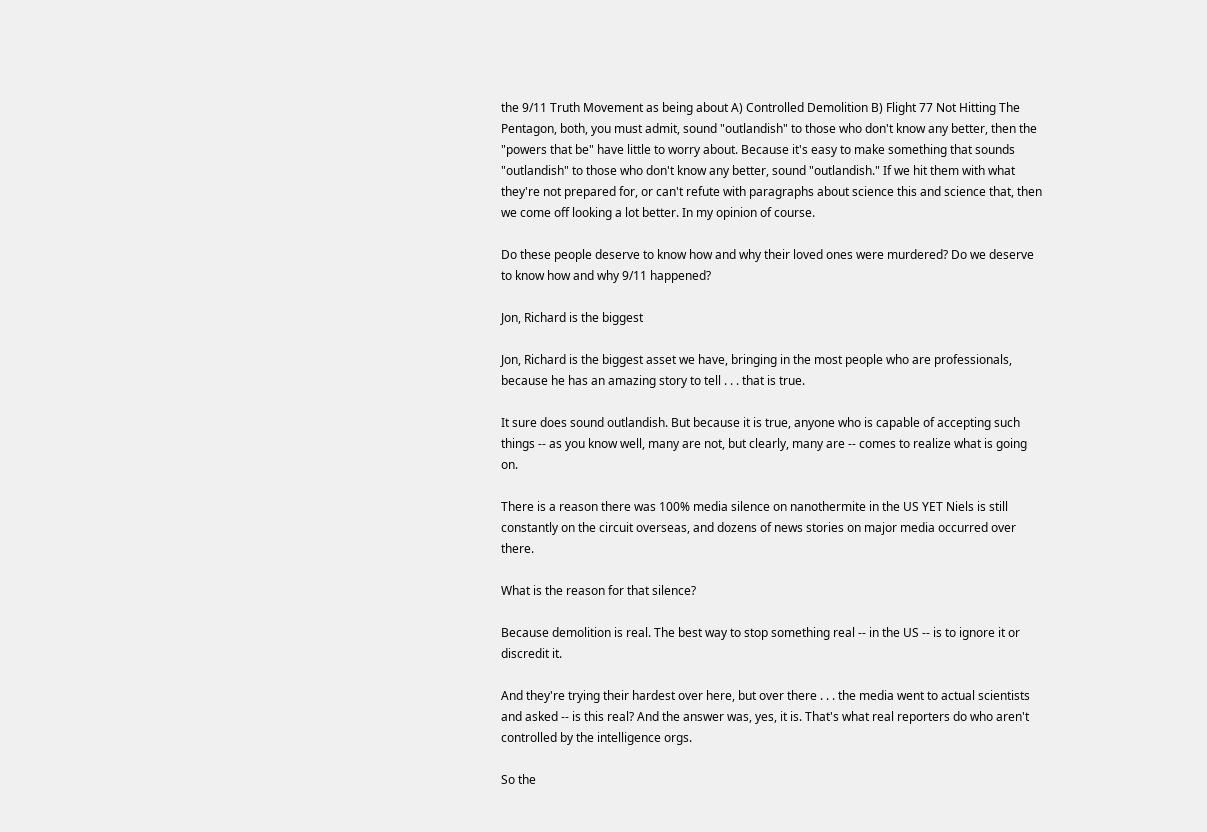the 9/11 Truth Movement as being about A) Controlled Demolition B) Flight 77 Not Hitting The Pentagon, both, you must admit, sound "outlandish" to those who don't know any better, then the "powers that be" have little to worry about. Because it's easy to make something that sounds "outlandish" to those who don't know any better, sound "outlandish." If we hit them with what they're not prepared for, or can't refute with paragraphs about science this and science that, then we come off looking a lot better. In my opinion of course.

Do these people deserve to know how and why their loved ones were murdered? Do we deserve to know how and why 9/11 happened?

Jon, Richard is the biggest

Jon, Richard is the biggest asset we have, bringing in the most people who are professionals, because he has an amazing story to tell . . . that is true.

It sure does sound outlandish. But because it is true, anyone who is capable of accepting such things -- as you know well, many are not, but clearly, many are -- comes to realize what is going on.

There is a reason there was 100% media silence on nanothermite in the US YET Niels is still constantly on the circuit overseas, and dozens of news stories on major media occurred over there.

What is the reason for that silence?

Because demolition is real. The best way to stop something real -- in the US -- is to ignore it or discredit it.

And they're trying their hardest over here, but over there . . . the media went to actual scientists and asked -- is this real? And the answer was, yes, it is. That's what real reporters do who aren't controlled by the intelligence orgs.

So the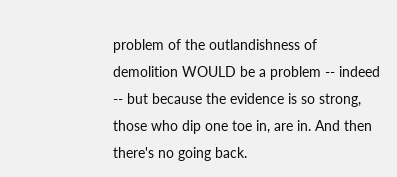problem of the outlandishness of demolition WOULD be a problem -- indeed -- but because the evidence is so strong, those who dip one toe in, are in. And then there's no going back.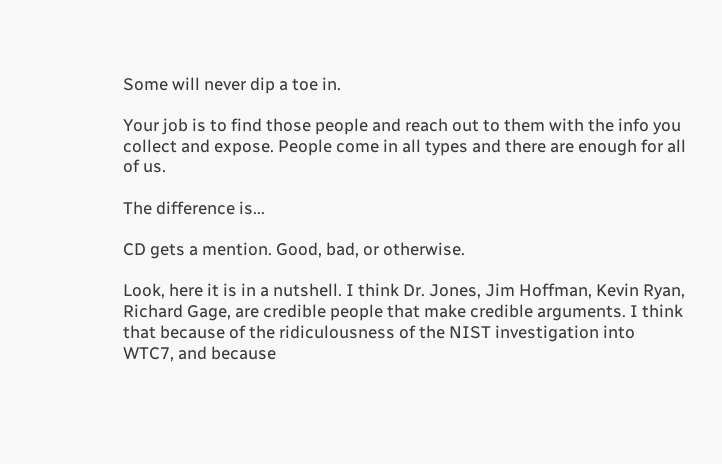Some will never dip a toe in.

Your job is to find those people and reach out to them with the info you collect and expose. People come in all types and there are enough for all of us.

The difference is...

CD gets a mention. Good, bad, or otherwise.

Look, here it is in a nutshell. I think Dr. Jones, Jim Hoffman, Kevin Ryan, Richard Gage, are credible people that make credible arguments. I think that because of the ridiculousness of the NIST investigation into WTC7, and because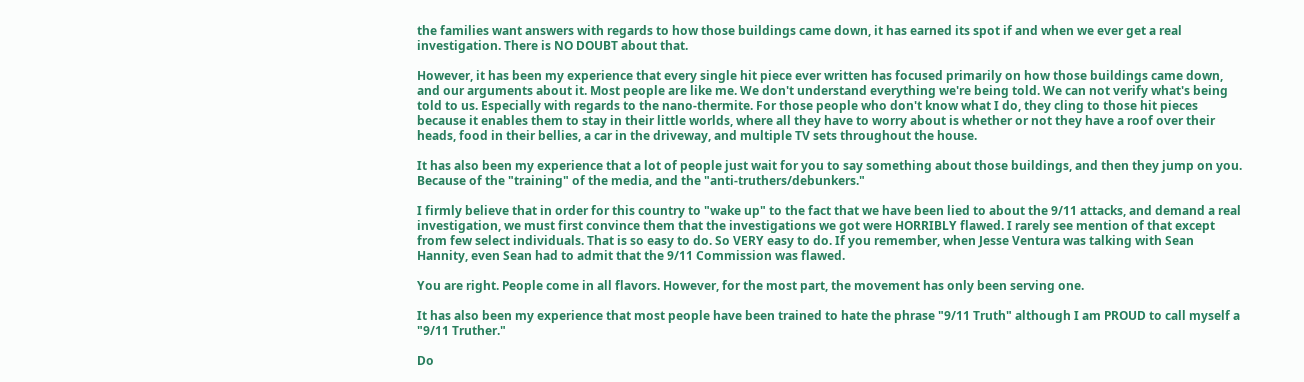the families want answers with regards to how those buildings came down, it has earned its spot if and when we ever get a real investigation. There is NO DOUBT about that.

However, it has been my experience that every single hit piece ever written has focused primarily on how those buildings came down, and our arguments about it. Most people are like me. We don't understand everything we're being told. We can not verify what's being told to us. Especially with regards to the nano-thermite. For those people who don't know what I do, they cling to those hit pieces because it enables them to stay in their little worlds, where all they have to worry about is whether or not they have a roof over their heads, food in their bellies, a car in the driveway, and multiple TV sets throughout the house.

It has also been my experience that a lot of people just wait for you to say something about those buildings, and then they jump on you. Because of the "training" of the media, and the "anti-truthers/debunkers."

I firmly believe that in order for this country to "wake up" to the fact that we have been lied to about the 9/11 attacks, and demand a real investigation, we must first convince them that the investigations we got were HORRIBLY flawed. I rarely see mention of that except from few select individuals. That is so easy to do. So VERY easy to do. If you remember, when Jesse Ventura was talking with Sean Hannity, even Sean had to admit that the 9/11 Commission was flawed.

You are right. People come in all flavors. However, for the most part, the movement has only been serving one.

It has also been my experience that most people have been trained to hate the phrase "9/11 Truth" although I am PROUD to call myself a "9/11 Truther."

Do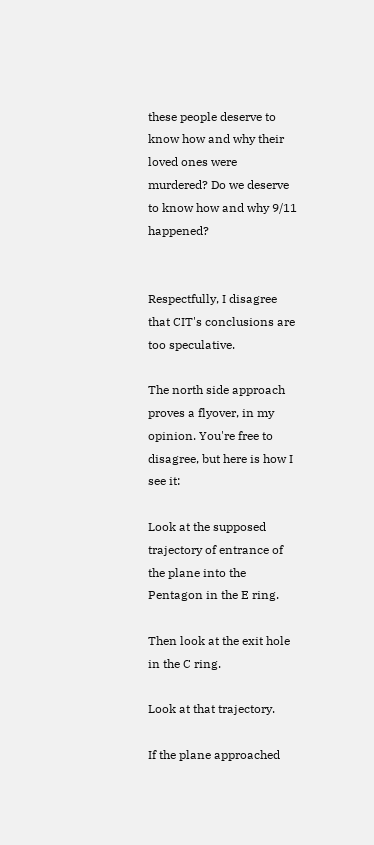these people deserve to know how and why their loved ones were murdered? Do we deserve to know how and why 9/11 happened?


Respectfully, I disagree that CIT's conclusions are too speculative.

The north side approach proves a flyover, in my opinion. You're free to disagree, but here is how I see it:

Look at the supposed trajectory of entrance of the plane into the Pentagon in the E ring.

Then look at the exit hole in the C ring.

Look at that trajectory.

If the plane approached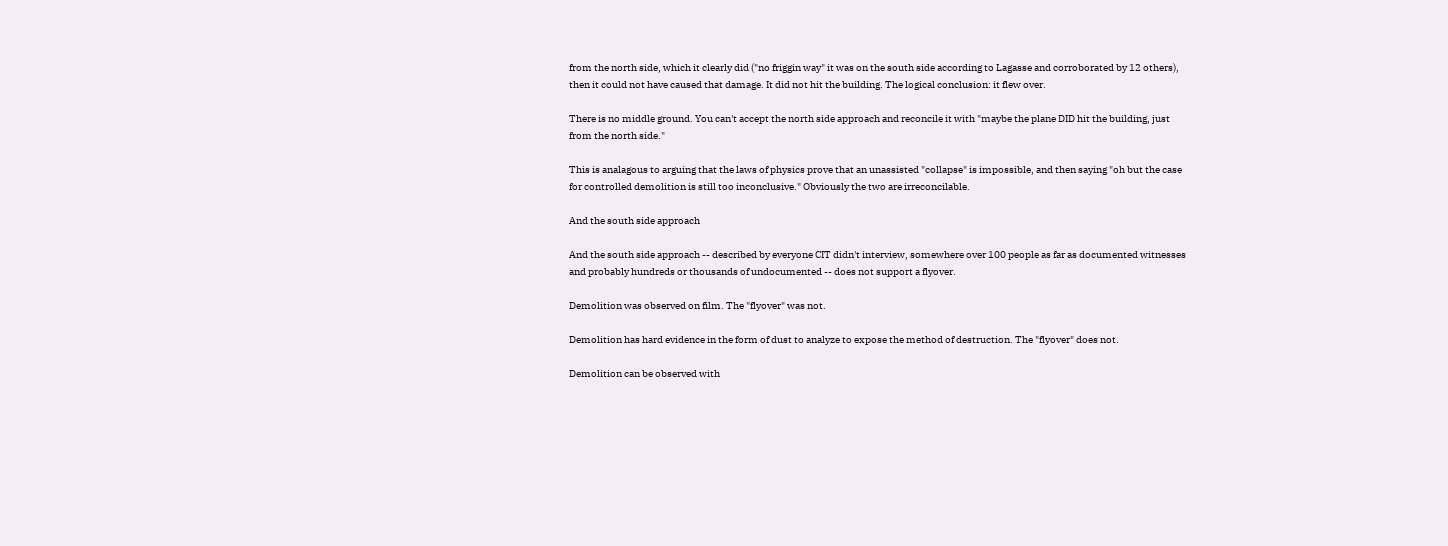from the north side, which it clearly did ("no friggin way" it was on the south side according to Lagasse and corroborated by 12 others), then it could not have caused that damage. It did not hit the building. The logical conclusion: it flew over.

There is no middle ground. You can't accept the north side approach and reconcile it with "maybe the plane DID hit the building, just from the north side."

This is analagous to arguing that the laws of physics prove that an unassisted "collapse" is impossible, and then saying "oh but the case for controlled demolition is still too inconclusive." Obviously the two are irreconcilable.

And the south side approach

And the south side approach -- described by everyone CIT didn't interview, somewhere over 100 people as far as documented witnesses and probably hundreds or thousands of undocumented -- does not support a flyover.

Demolition was observed on film. The "flyover" was not.

Demolition has hard evidence in the form of dust to analyze to expose the method of destruction. The "flyover" does not.

Demolition can be observed with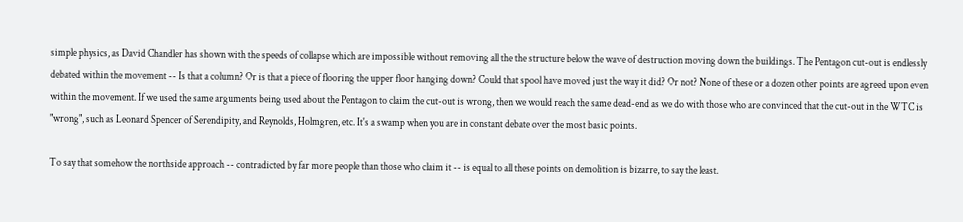simple physics, as David Chandler has shown with the speeds of collapse which are impossible without removing all the the structure below the wave of destruction moving down the buildings. The Pentagon cut-out is endlessly debated within the movement -- Is that a column? Or is that a piece of flooring the upper floor hanging down? Could that spool have moved just the way it did? Or not? None of these or a dozen other points are agreed upon even within the movement. If we used the same arguments being used about the Pentagon to claim the cut-out is wrong, then we would reach the same dead-end as we do with those who are convinced that the cut-out in the WTC is "wrong", such as Leonard Spencer of Serendipity, and Reynolds, Holmgren, etc. It's a swamp when you are in constant debate over the most basic points.

To say that somehow the northside approach -- contradicted by far more people than those who claim it -- is equal to all these points on demolition is bizarre, to say the least.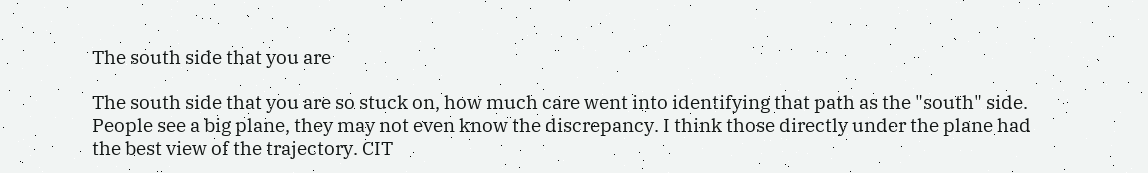The south side that you are

The south side that you are so stuck on, how much care went into identifying that path as the "south" side. People see a big plane, they may not even know the discrepancy. I think those directly under the plane had the best view of the trajectory. CIT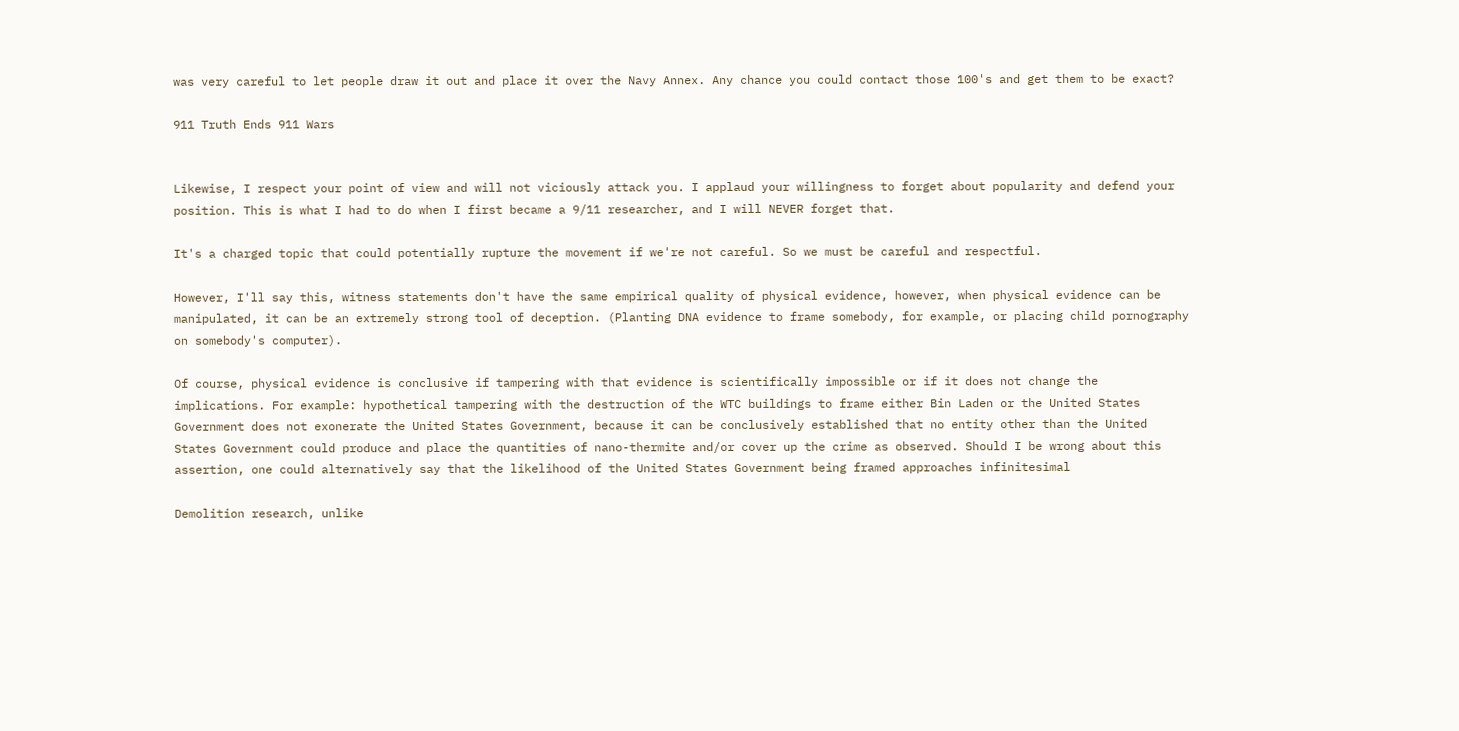was very careful to let people draw it out and place it over the Navy Annex. Any chance you could contact those 100's and get them to be exact?

911 Truth Ends 911 Wars


Likewise, I respect your point of view and will not viciously attack you. I applaud your willingness to forget about popularity and defend your position. This is what I had to do when I first became a 9/11 researcher, and I will NEVER forget that.

It's a charged topic that could potentially rupture the movement if we're not careful. So we must be careful and respectful.

However, I'll say this, witness statements don't have the same empirical quality of physical evidence, however, when physical evidence can be manipulated, it can be an extremely strong tool of deception. (Planting DNA evidence to frame somebody, for example, or placing child pornography on somebody's computer).

Of course, physical evidence is conclusive if tampering with that evidence is scientifically impossible or if it does not change the implications. For example: hypothetical tampering with the destruction of the WTC buildings to frame either Bin Laden or the United States Government does not exonerate the United States Government, because it can be conclusively established that no entity other than the United States Government could produce and place the quantities of nano-thermite and/or cover up the crime as observed. Should I be wrong about this assertion, one could alternatively say that the likelihood of the United States Government being framed approaches infinitesimal

Demolition research, unlike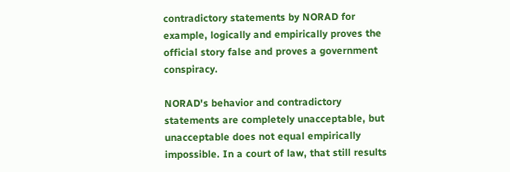contradictory statements by NORAD for example, logically and empirically proves the official story false and proves a government conspiracy.

NORAD's behavior and contradictory statements are completely unacceptable, but unacceptable does not equal empirically impossible. In a court of law, that still results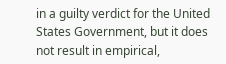in a guilty verdict for the United States Government, but it does not result in empirical,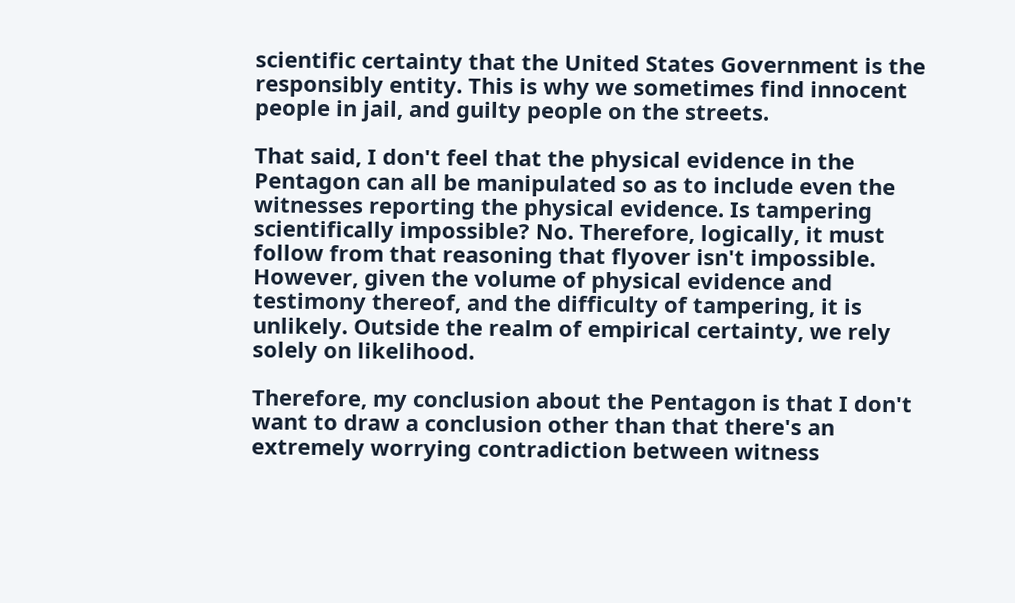scientific certainty that the United States Government is the responsibly entity. This is why we sometimes find innocent people in jail, and guilty people on the streets.

That said, I don't feel that the physical evidence in the Pentagon can all be manipulated so as to include even the witnesses reporting the physical evidence. Is tampering scientifically impossible? No. Therefore, logically, it must follow from that reasoning that flyover isn't impossible. However, given the volume of physical evidence and testimony thereof, and the difficulty of tampering, it is unlikely. Outside the realm of empirical certainty, we rely solely on likelihood.

Therefore, my conclusion about the Pentagon is that I don't want to draw a conclusion other than that there's an extremely worrying contradiction between witness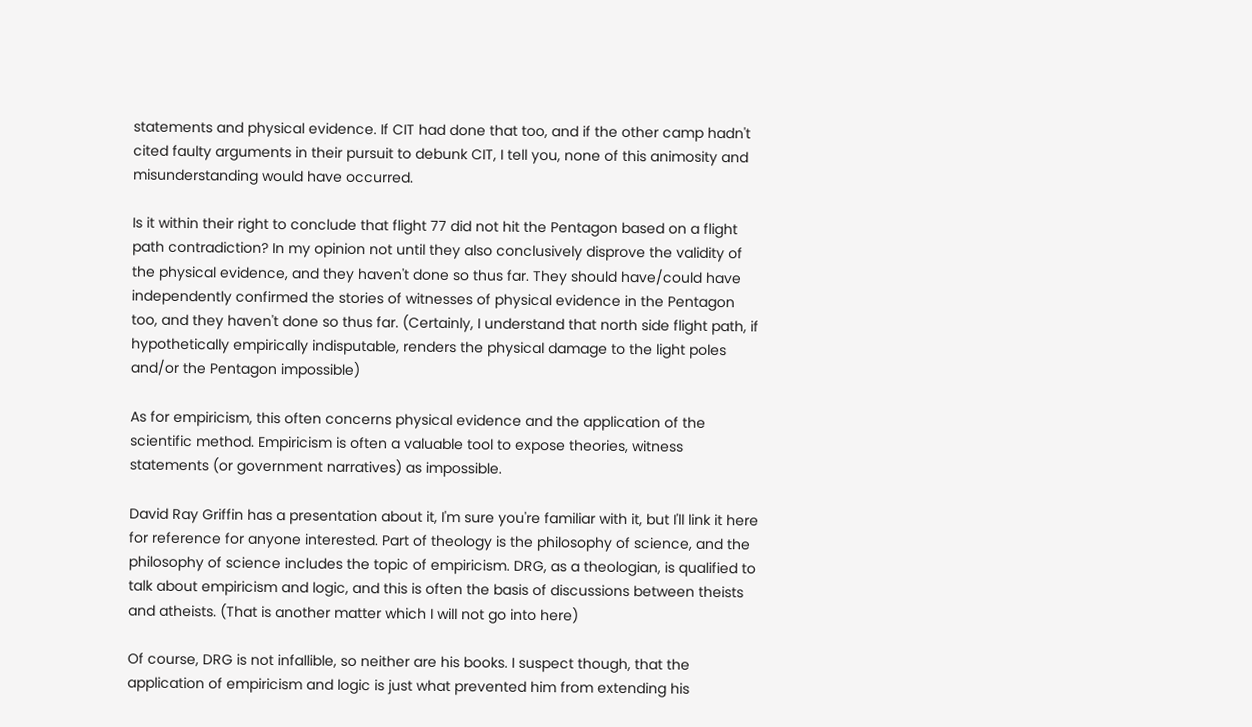statements and physical evidence. If CIT had done that too, and if the other camp hadn't cited faulty arguments in their pursuit to debunk CIT, I tell you, none of this animosity and misunderstanding would have occurred.

Is it within their right to conclude that flight 77 did not hit the Pentagon based on a flight path contradiction? In my opinion not until they also conclusively disprove the validity of the physical evidence, and they haven't done so thus far. They should have/could have independently confirmed the stories of witnesses of physical evidence in the Pentagon too, and they haven't done so thus far. (Certainly, I understand that north side flight path, if hypothetically empirically indisputable, renders the physical damage to the light poles and/or the Pentagon impossible)

As for empiricism, this often concerns physical evidence and the application of the scientific method. Empiricism is often a valuable tool to expose theories, witness statements (or government narratives) as impossible.

David Ray Griffin has a presentation about it, I'm sure you're familiar with it, but I'll link it here for reference for anyone interested. Part of theology is the philosophy of science, and the philosophy of science includes the topic of empiricism. DRG, as a theologian, is qualified to talk about empiricism and logic, and this is often the basis of discussions between theists and atheists. (That is another matter which I will not go into here)

Of course, DRG is not infallible, so neither are his books. I suspect though, that the application of empiricism and logic is just what prevented him from extending his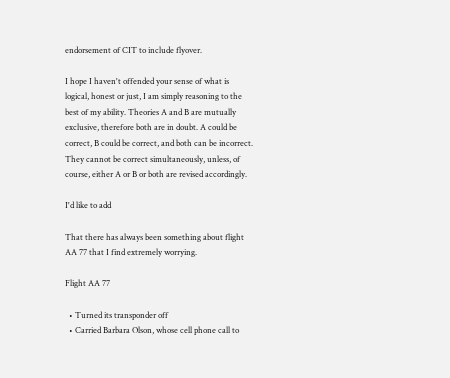endorsement of CIT to include flyover.

I hope I haven't offended your sense of what is logical, honest or just, I am simply reasoning to the best of my ability. Theories A and B are mutually exclusive, therefore both are in doubt. A could be correct, B could be correct, and both can be incorrect. They cannot be correct simultaneously, unless, of course, either A or B or both are revised accordingly.

I'd like to add

That there has always been something about flight AA 77 that I find extremely worrying.

Flight AA 77

  • Turned its transponder off
  • Carried Barbara Olson, whose cell phone call to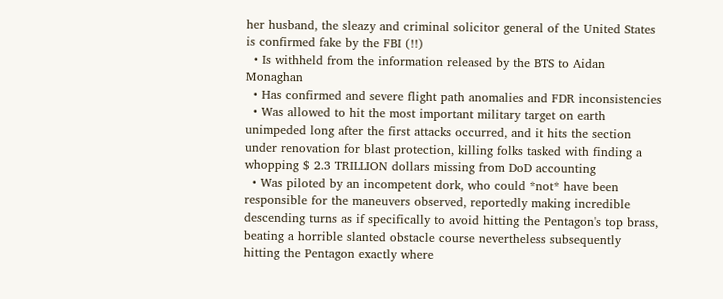her husband, the sleazy and criminal solicitor general of the United States is confirmed fake by the FBI (!!)
  • Is withheld from the information released by the BTS to Aidan Monaghan
  • Has confirmed and severe flight path anomalies and FDR inconsistencies
  • Was allowed to hit the most important military target on earth unimpeded long after the first attacks occurred, and it hits the section under renovation for blast protection, killing folks tasked with finding a whopping $ 2.3 TRILLION dollars missing from DoD accounting
  • Was piloted by an incompetent dork, who could *not* have been responsible for the maneuvers observed, reportedly making incredible descending turns as if specifically to avoid hitting the Pentagon's top brass, beating a horrible slanted obstacle course nevertheless subsequently hitting the Pentagon exactly where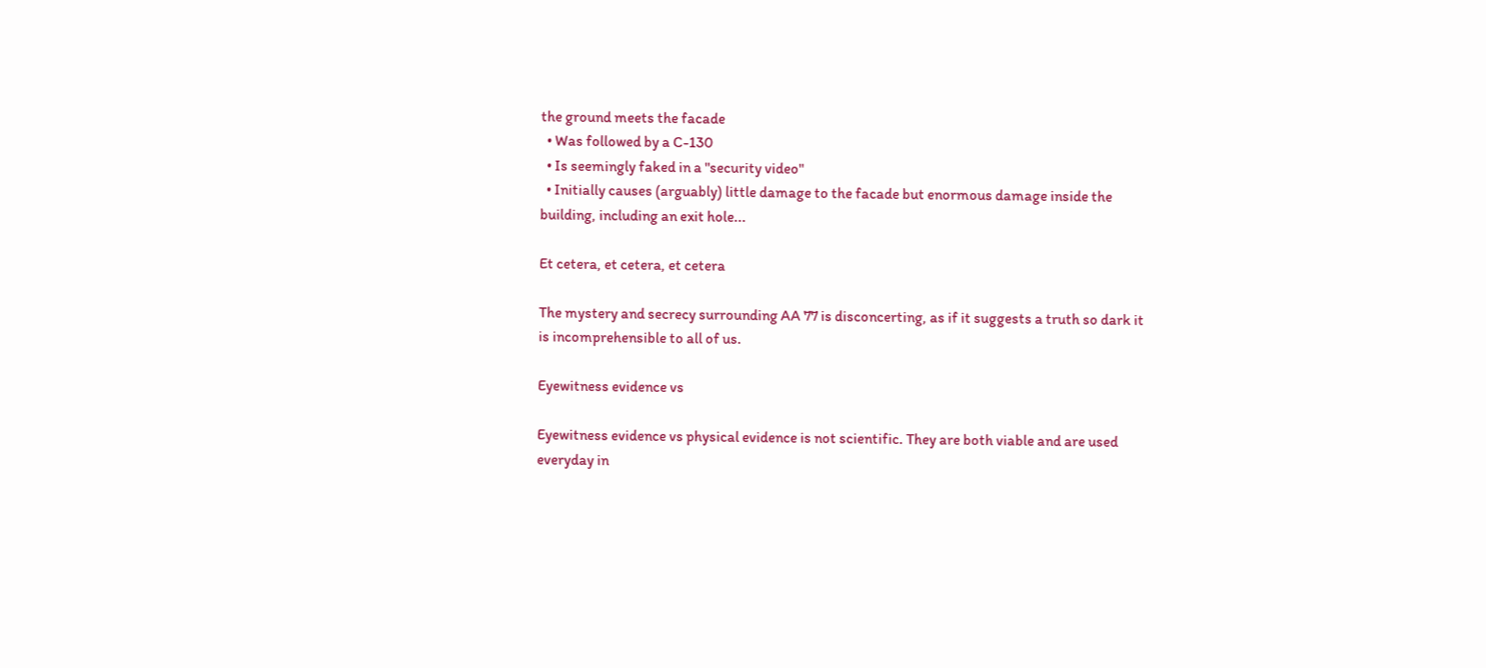the ground meets the facade
  • Was followed by a C-130
  • Is seemingly faked in a "security video"
  • Initially causes (arguably) little damage to the facade but enormous damage inside the building, including an exit hole...

Et cetera, et cetera, et cetera

The mystery and secrecy surrounding AA 77 is disconcerting, as if it suggests a truth so dark it is incomprehensible to all of us.

Eyewitness evidence vs

Eyewitness evidence vs physical evidence is not scientific. They are both viable and are used everyday in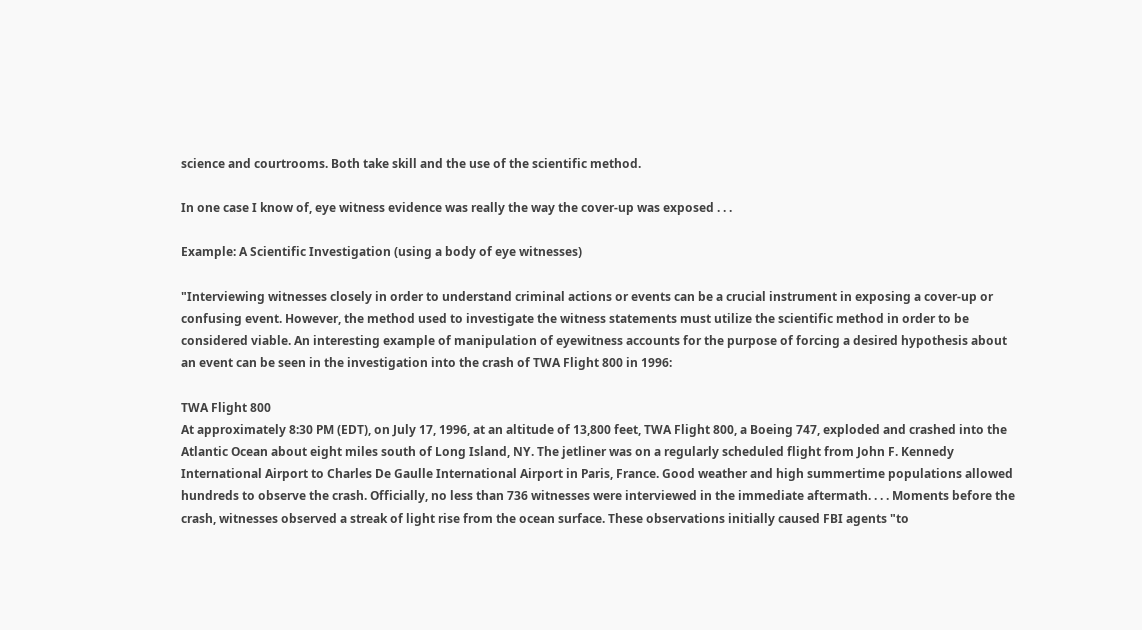science and courtrooms. Both take skill and the use of the scientific method.

In one case I know of, eye witness evidence was really the way the cover-up was exposed . . .

Example: A Scientific Investigation (using a body of eye witnesses)

"Interviewing witnesses closely in order to understand criminal actions or events can be a crucial instrument in exposing a cover-up or confusing event. However, the method used to investigate the witness statements must utilize the scientific method in order to be considered viable. An interesting example of manipulation of eyewitness accounts for the purpose of forcing a desired hypothesis about an event can be seen in the investigation into the crash of TWA Flight 800 in 1996:

TWA Flight 800
At approximately 8:30 PM (EDT), on July 17, 1996, at an altitude of 13,800 feet, TWA Flight 800, a Boeing 747, exploded and crashed into the Atlantic Ocean about eight miles south of Long Island, NY. The jetliner was on a regularly scheduled flight from John F. Kennedy International Airport to Charles De Gaulle International Airport in Paris, France. Good weather and high summertime populations allowed hundreds to observe the crash. Officially, no less than 736 witnesses were interviewed in the immediate aftermath. . . . Moments before the crash, witnesses observed a streak of light rise from the ocean surface. These observations initially caused FBI agents "to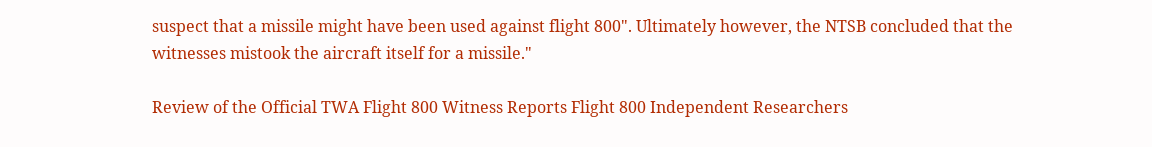suspect that a missile might have been used against flight 800". Ultimately however, the NTSB concluded that the witnesses mistook the aircraft itself for a missile."

Review of the Official TWA Flight 800 Witness Reports Flight 800 Independent Researchers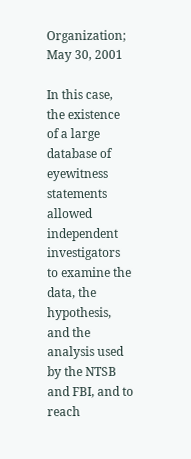Organization; May 30, 2001

In this case, the existence of a large database of eyewitness statements allowed independent investigators to examine the data, the hypothesis, and the analysis used by the NTSB and FBI, and to reach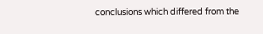conclusions which differed from the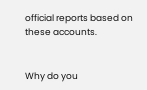official reports based on these accounts.


Why do you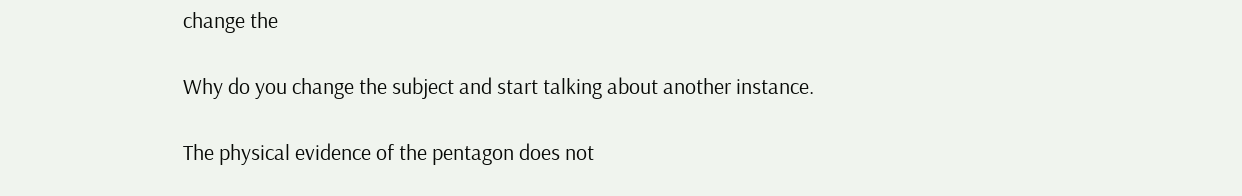change the

Why do you change the subject and start talking about another instance.

The physical evidence of the pentagon does not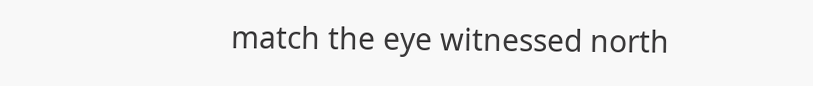match the eye witnessed north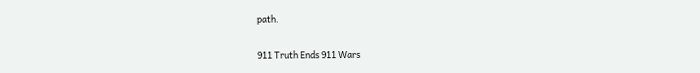path.

911 Truth Ends 911 Wars